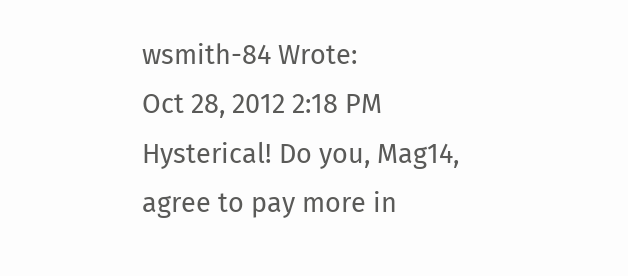wsmith-84 Wrote:
Oct 28, 2012 2:18 PM
Hysterical! Do you, Mag14, agree to pay more in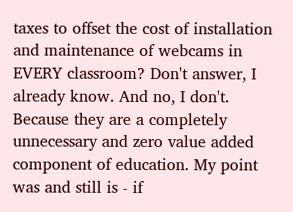taxes to offset the cost of installation and maintenance of webcams in EVERY classroom? Don't answer, I already know. And no, I don't. Because they are a completely unnecessary and zero value added component of education. My point was and still is - if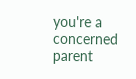you're a concerned parent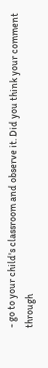- go to your child's classroom and observe it. Did you think your comment through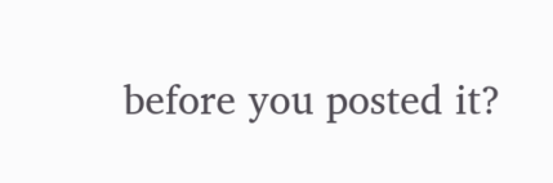before you posted it?